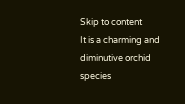Skip to content
It is a charming and diminutive orchid species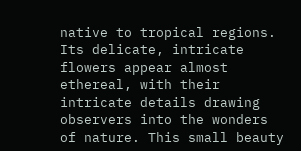native to tropical regions. Its delicate, intricate flowers appear almost ethereal, with their intricate details drawing observers into the wonders of nature. This small beauty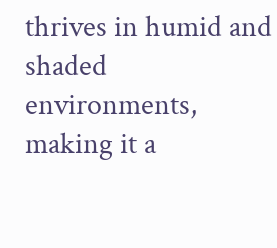thrives in humid and shaded environments, making it a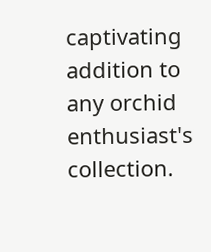captivating addition to any orchid enthusiast's collection.